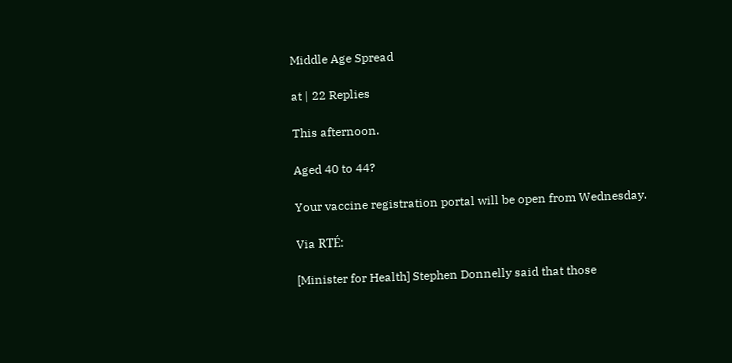Middle Age Spread

at | 22 Replies

This afternoon.

Aged 40 to 44?

Your vaccine registration portal will be open from Wednesday.

Via RTÉ:

[Minister for Health] Stephen Donnelly said that those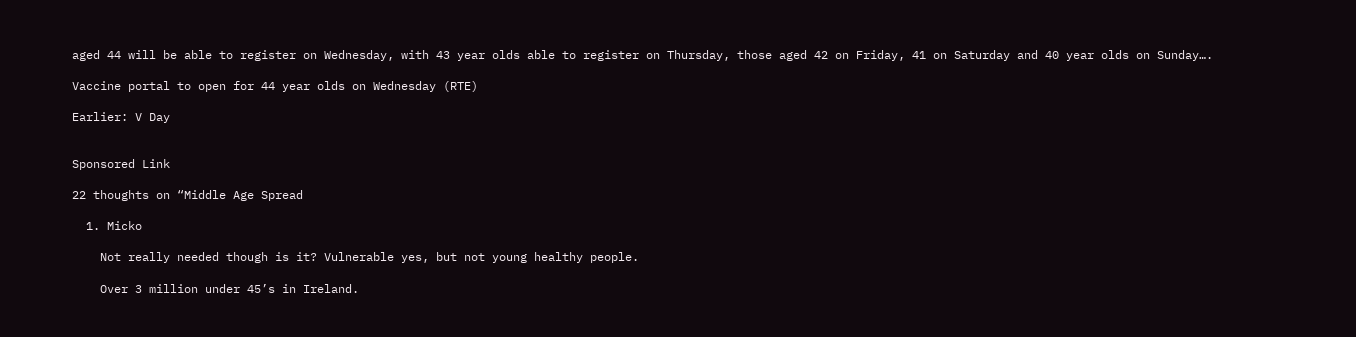aged 44 will be able to register on Wednesday, with 43 year olds able to register on Thursday, those aged 42 on Friday, 41 on Saturday and 40 year olds on Sunday….

Vaccine portal to open for 44 year olds on Wednesday (RTE)

Earlier: V Day


Sponsored Link

22 thoughts on “Middle Age Spread

  1. Micko

    Not really needed though is it? Vulnerable yes, but not young healthy people.

    Over 3 million under 45’s in Ireland.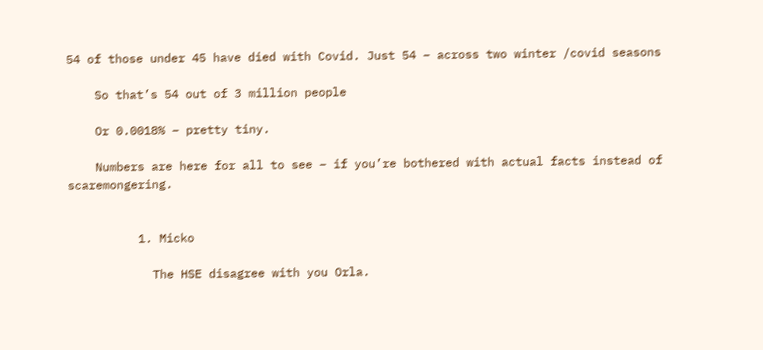54 of those under 45 have died with Covid. Just 54 – across two winter /covid seasons

    So that’s 54 out of 3 million people

    Or 0.0018% – pretty tiny.

    Numbers are here for all to see – if you’re bothered with actual facts instead of scaremongering.


          1. Micko

            The HSE disagree with you Orla.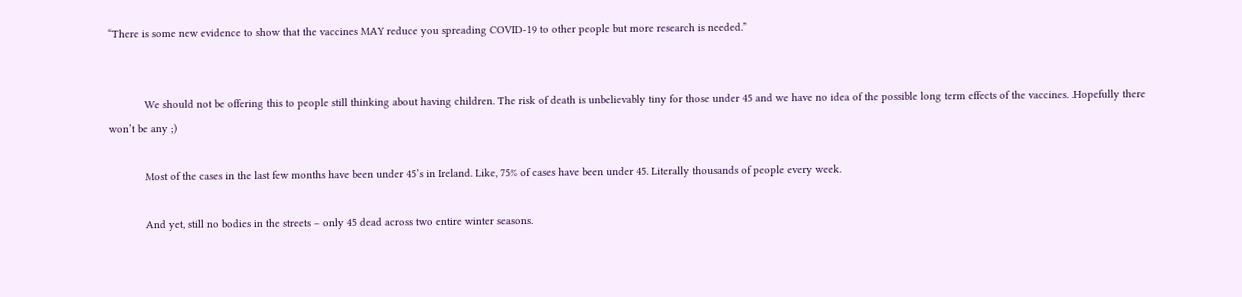“There is some new evidence to show that the vaccines MAY reduce you spreading COVID-19 to other people but more research is needed.”


            We should not be offering this to people still thinking about having children. The risk of death is unbelievably tiny for those under 45 and we have no idea of the possible long term effects of the vaccines. .Hopefully there won’t be any ;)

            Most of the cases in the last few months have been under 45’s in Ireland. Like, 75% of cases have been under 45. Literally thousands of people every week.

            And yet, still no bodies in the streets – only 45 dead across two entire winter seasons.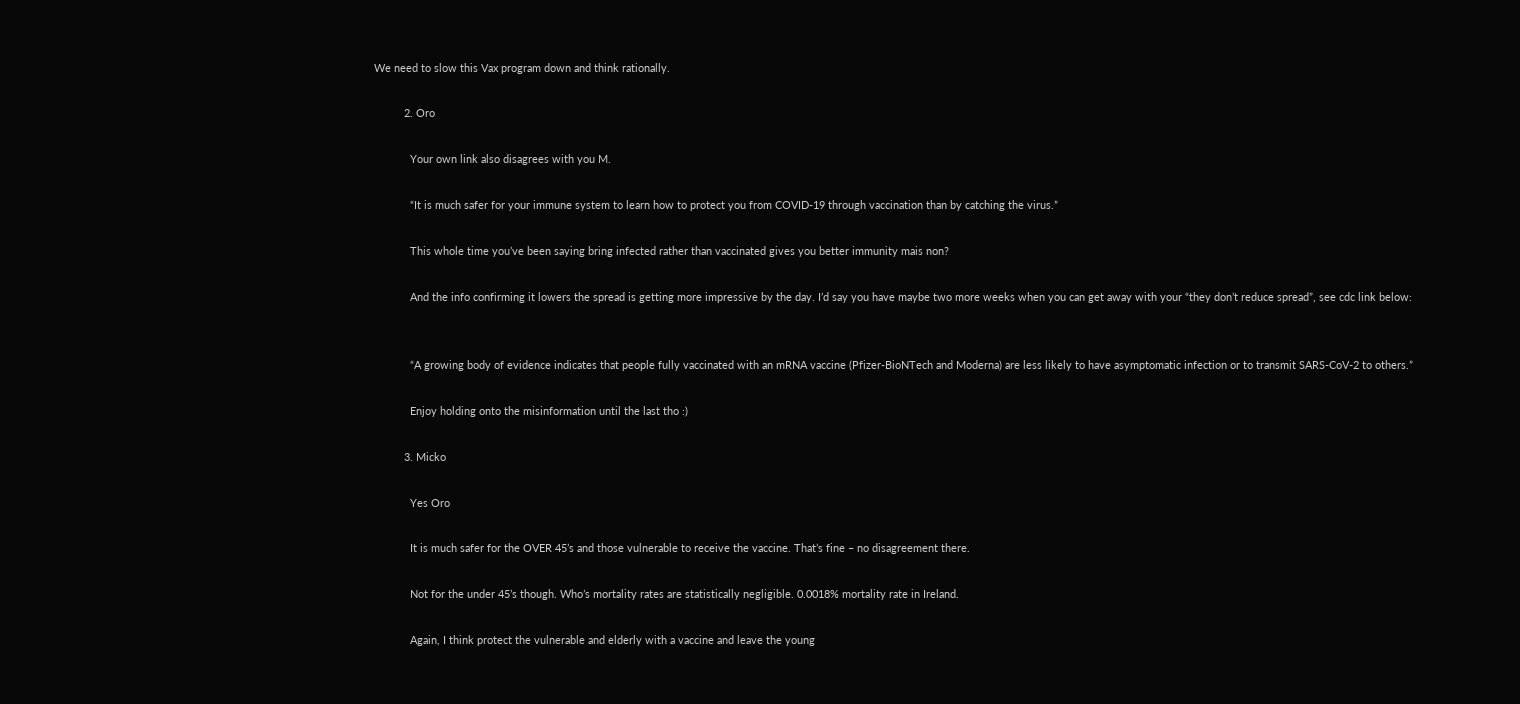We need to slow this Vax program down and think rationally.

          2. Oro

            Your own link also disagrees with you M.

            “It is much safer for your immune system to learn how to protect you from COVID-19 through vaccination than by catching the virus.”

            This whole time you’ve been saying bring infected rather than vaccinated gives you better immunity mais non?

            And the info confirming it lowers the spread is getting more impressive by the day. I’d say you have maybe two more weeks when you can get away with your “they don’t reduce spread”, see cdc link below:


            “A growing body of evidence indicates that people fully vaccinated with an mRNA vaccine (Pfizer-BioNTech and Moderna) are less likely to have asymptomatic infection or to transmit SARS-CoV-2 to others.”

            Enjoy holding onto the misinformation until the last tho :)

          3. Micko

            Yes Oro

            It is much safer for the OVER 45’s and those vulnerable to receive the vaccine. That’s fine – no disagreement there.

            Not for the under 45’s though. Who’s mortality rates are statistically negligible. 0.0018% mortality rate in Ireland.

            Again, I think protect the vulnerable and elderly with a vaccine and leave the young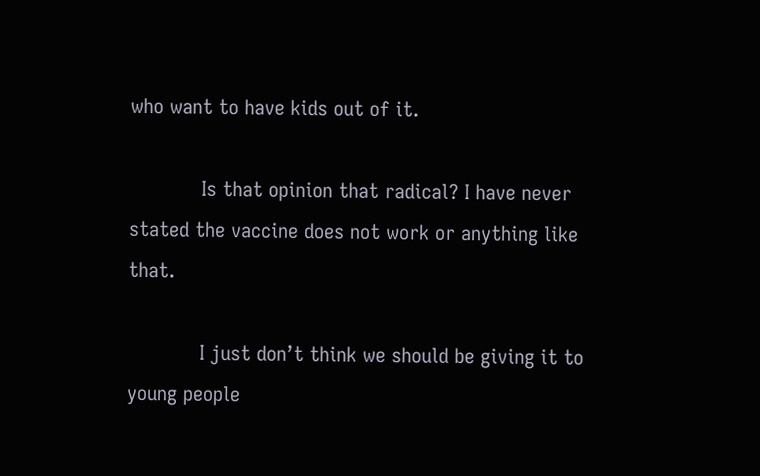who want to have kids out of it.

            Is that opinion that radical? I have never stated the vaccine does not work or anything like that.

            I just don’t think we should be giving it to young people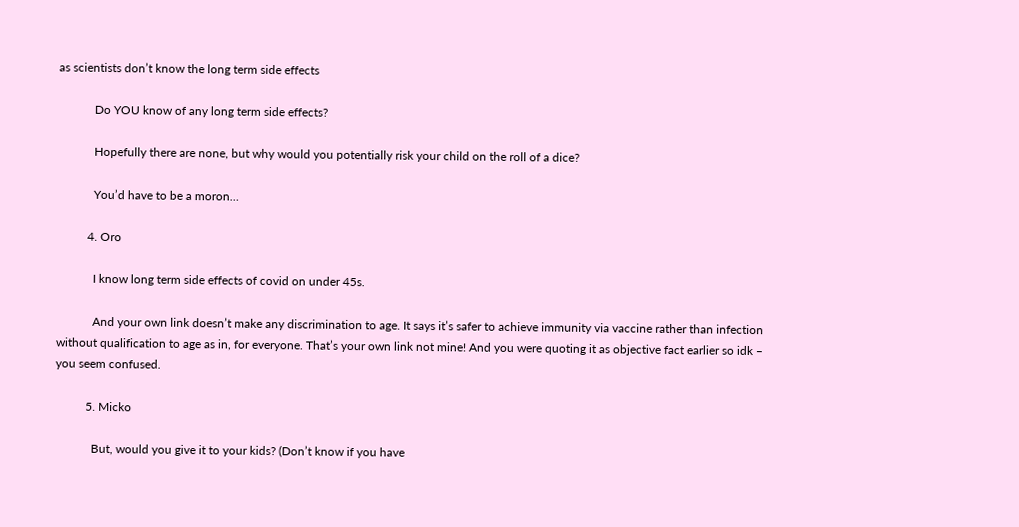as scientists don’t know the long term side effects

            Do YOU know of any long term side effects?

            Hopefully there are none, but why would you potentially risk your child on the roll of a dice?

            You’d have to be a moron…

          4. Oro

            I know long term side effects of covid on under 45s.

            And your own link doesn’t make any discrimination to age. It says it’s safer to achieve immunity via vaccine rather than infection without qualification to age as in, for everyone. That’s your own link not mine! And you were quoting it as objective fact earlier so idk – you seem confused.

          5. Micko

            But, would you give it to your kids? (Don’t know if you have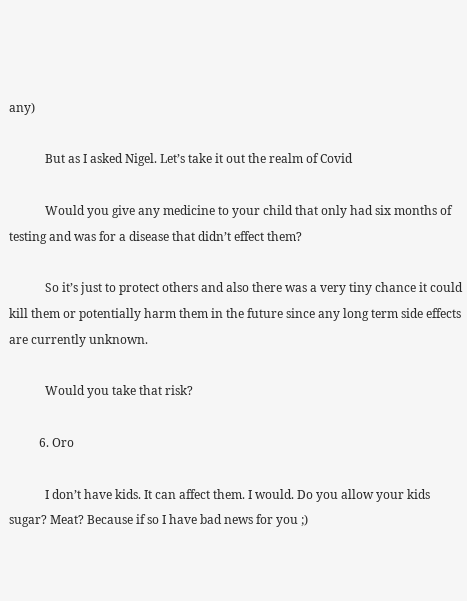any)

            But as I asked Nigel. Let’s take it out the realm of Covid

            Would you give any medicine to your child that only had six months of testing and was for a disease that didn’t effect them?

            So it’s just to protect others and also there was a very tiny chance it could kill them or potentially harm them in the future since any long term side effects are currently unknown.

            Would you take that risk?

          6. Oro

            I don’t have kids. It can affect them. I would. Do you allow your kids sugar? Meat? Because if so I have bad news for you ;)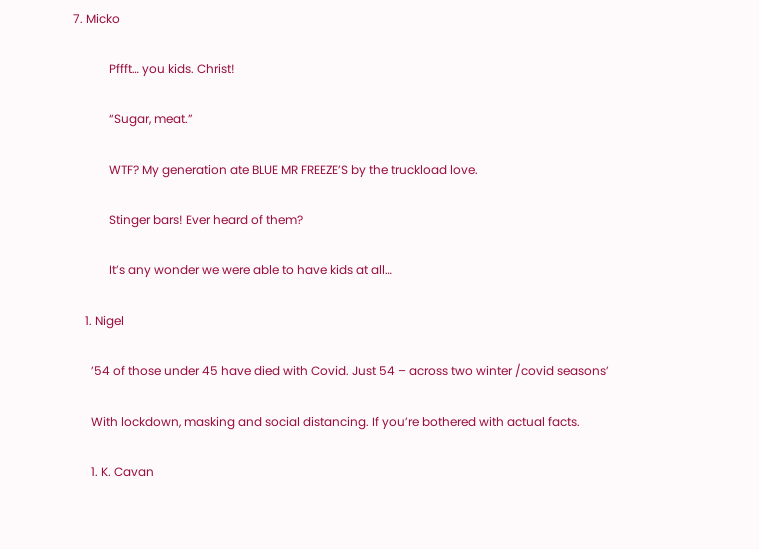7. Micko

            Pffft… you kids. Christ!

            “Sugar, meat.”

            WTF? My generation ate BLUE MR FREEZE’S by the truckload love.

            Stinger bars! Ever heard of them?

            It’s any wonder we were able to have kids at all…

    1. Nigel

      ’54 of those under 45 have died with Covid. Just 54 – across two winter /covid seasons’

      With lockdown, masking and social distancing. If you’re bothered with actual facts.

      1. K. Cavan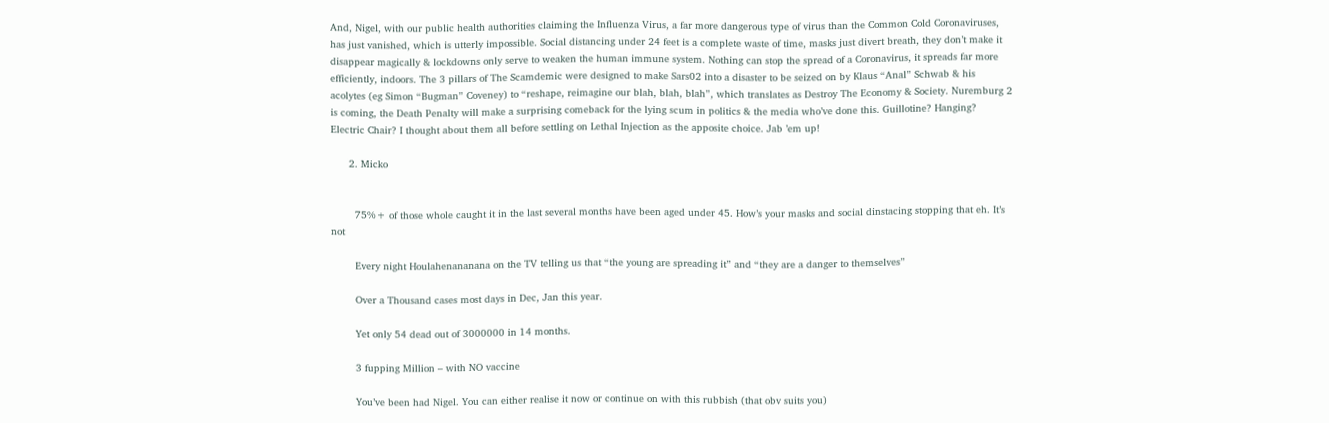And, Nigel, with our public health authorities claiming the Influenza Virus, a far more dangerous type of virus than the Common Cold Coronaviruses, has just vanished, which is utterly impossible. Social distancing under 24 feet is a complete waste of time, masks just divert breath, they don’t make it disappear magically & lockdowns only serve to weaken the human immune system. Nothing can stop the spread of a Coronavirus, it spreads far more efficiently, indoors. The 3 pillars of The Scamdemic were designed to make Sars02 into a disaster to be seized on by Klaus “Anal” Schwab & his acolytes (eg Simon “Bugman” Coveney) to “reshape, reimagine our blah, blah, blah”, which translates as Destroy The Economy & Society. Nuremburg 2 is coming, the Death Penalty will make a surprising comeback for the lying scum in politics & the media who’ve done this. Guillotine? Hanging? Electric Chair? I thought about them all before settling on Lethal Injection as the apposite choice. Jab ’em up!

      2. Micko


        75%+ of those whole caught it in the last several months have been aged under 45. How’s your masks and social dinstacing stopping that eh. It’s not

        Every night Houlahenananana on the TV telling us that “the young are spreading it” and “they are a danger to themselves”

        Over a Thousand cases most days in Dec, Jan this year.

        Yet only 54 dead out of 3000000 in 14 months.

        3 fupping Million – with NO vaccine

        You’ve been had Nigel. You can either realise it now or continue on with this rubbish (that obv suits you)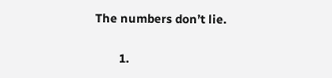The numbers don’t lie.

        1.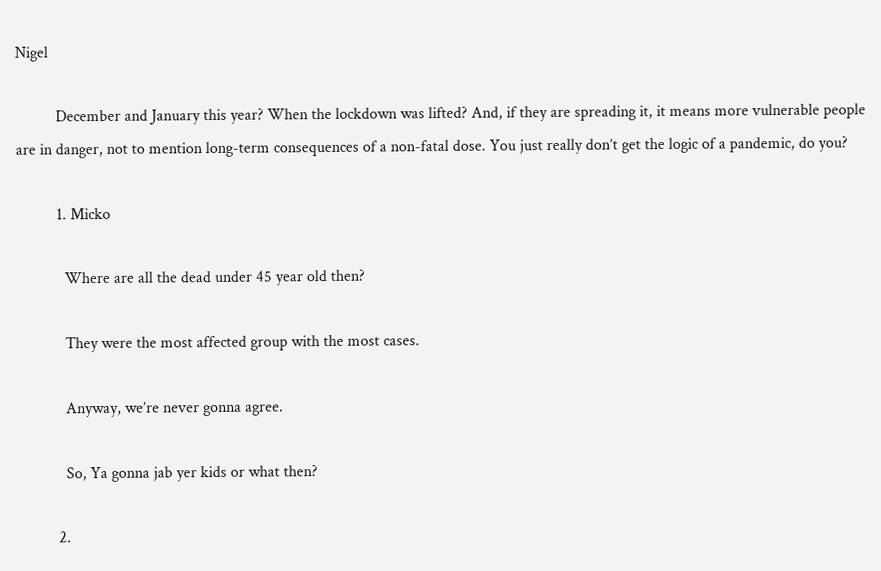Nigel

          December and January this year? When the lockdown was lifted? And, if they are spreading it, it means more vulnerable people are in danger, not to mention long-term consequences of a non-fatal dose. You just really don’t get the logic of a pandemic, do you?

          1. Micko

            Where are all the dead under 45 year old then?

            They were the most affected group with the most cases.

            Anyway, we’re never gonna agree.

            So, Ya gonna jab yer kids or what then?

          2.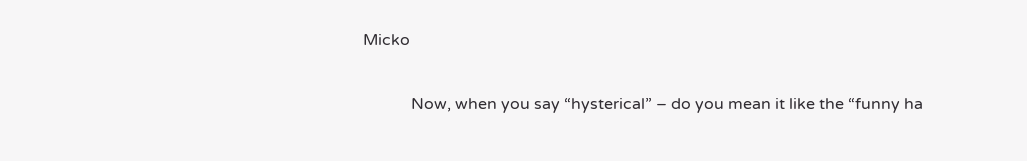Micko

            Now, when you say “hysterical” – do you mean it like the “funny ha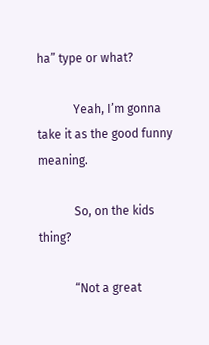ha” type or what?

            Yeah, I’m gonna take it as the good funny meaning.

            So, on the kids thing?

            “Not a great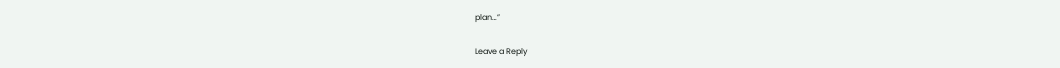plan…”

Leave a Reply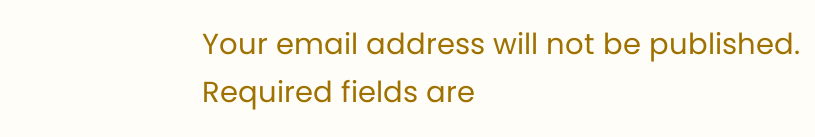Your email address will not be published. Required fields are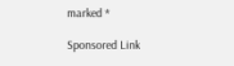marked *

Sponsored Link